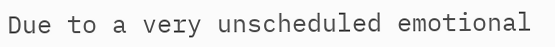Due to a very unscheduled emotional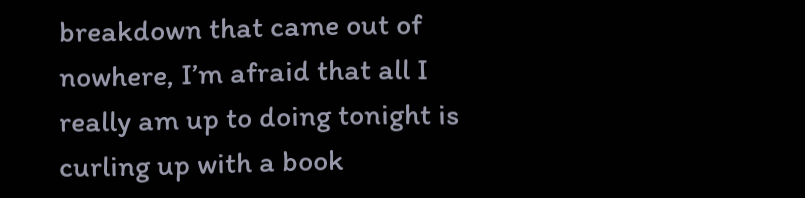breakdown that came out of nowhere, I’m afraid that all I really am up to doing tonight is curling up with a book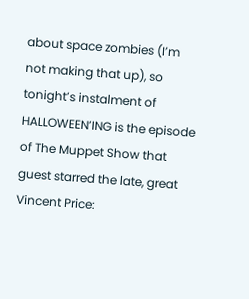about space zombies (I’m not making that up), so tonight’s instalment of HALLOWEEN’ING is the episode of The Muppet Show that guest starred the late, great Vincent Price: